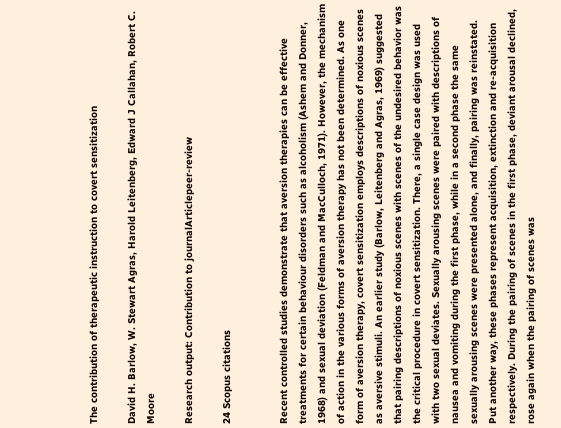The contribution of therapeutic instruction to covert sensitization

David H. Barlow, W. Stewart Agras, Harold Leitenberg, Edward J Callahan, Robert C. Moore

Research output: Contribution to journalArticlepeer-review

24 Scopus citations


Recent controlled studies demonstrate that aversion therapies can be effective treatments for certain behaviour disorders such as alcoholism (Ashem and Donner, 1968) and sexual deviation (Feldman and MacCulloch, 1971). However, the mechanism of action in the various forms of aversion therapy has not been determined. As one form of aversion therapy, covert sensitization employs descriptions of noxious scenes as aversive stimuli. An earlier study (Barlow, Leitenberg and Agras, 1969) suggested that pairing descriptions of noxious scenes with scenes of the undesired behavior was the critical procedure in covert sensitization. There, a single case design was used with two sexual deviates. Sexually arousing scenes were paired with descriptions of nausea and vomiting during the first phase, while in a second phase the same sexually arousing scenes were presented alone, and finally, pairing was reinstated. Put another way, these phases represent acquisition, extinction and re-acquisition respectively. During the pairing of scenes in the first phase, deviant arousal declined, rose again when the pairing of scenes was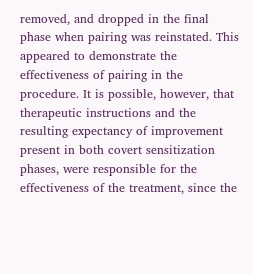removed, and dropped in the final phase when pairing was reinstated. This appeared to demonstrate the effectiveness of pairing in the procedure. It is possible, however, that therapeutic instructions and the resulting expectancy of improvement present in both covert sensitization phases, were responsible for the effectiveness of the treatment, since the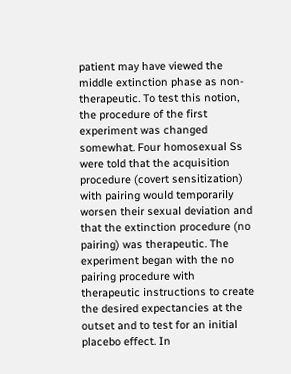patient may have viewed the middle extinction phase as non- therapeutic. To test this notion, the procedure of the first experiment was changed somewhat. Four homosexual Ss were told that the acquisition procedure (covert sensitization) with pairing would temporarily worsen their sexual deviation and that the extinction procedure (no pairing) was therapeutic. The experiment began with the no pairing procedure with therapeutic instructions to create the desired expectancies at the outset and to test for an initial placebo effect. In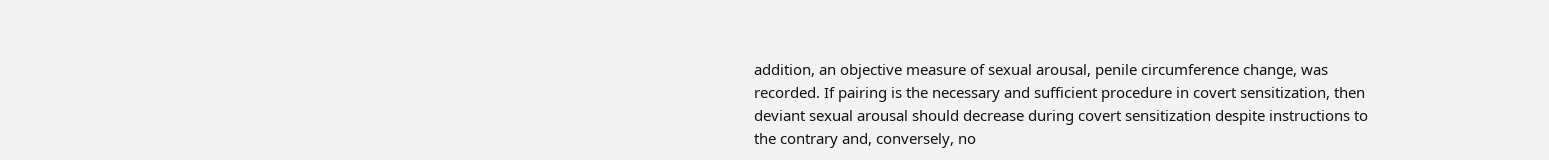addition, an objective measure of sexual arousal, penile circumference change, was recorded. If pairing is the necessary and sufficient procedure in covert sensitization, then deviant sexual arousal should decrease during covert sensitization despite instructions to the contrary and, conversely, no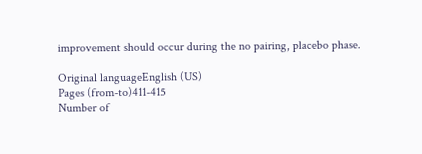improvement should occur during the no pairing, placebo phase.

Original languageEnglish (US)
Pages (from-to)411-415
Number of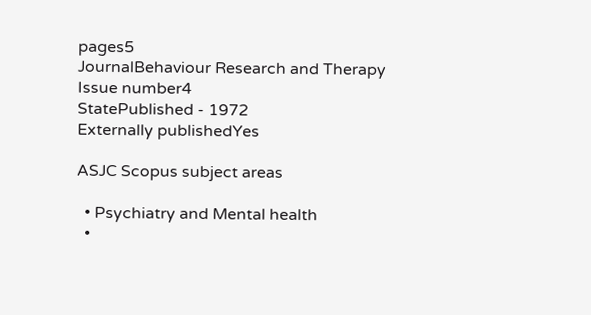pages5
JournalBehaviour Research and Therapy
Issue number4
StatePublished - 1972
Externally publishedYes

ASJC Scopus subject areas

  • Psychiatry and Mental health
  •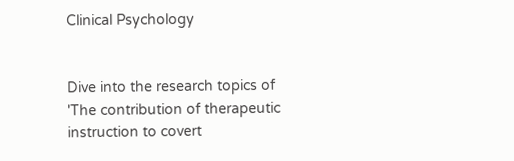Clinical Psychology


Dive into the research topics of 'The contribution of therapeutic instruction to covert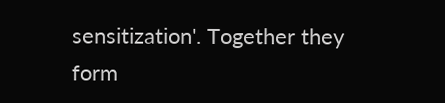sensitization'. Together they form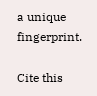a unique fingerprint.

Cite this